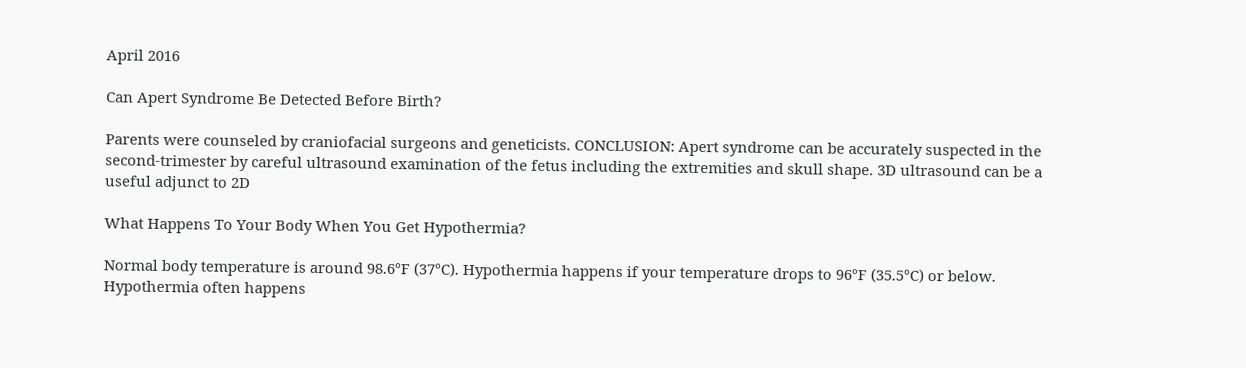April 2016

Can Apert Syndrome Be Detected Before Birth?

Parents were counseled by craniofacial surgeons and geneticists. CONCLUSION: Apert syndrome can be accurately suspected in the second-trimester by careful ultrasound examination of the fetus including the extremities and skull shape. 3D ultrasound can be a useful adjunct to 2D

What Happens To Your Body When You Get Hypothermia?

Normal body temperature is around 98.6°F (37°C). Hypothermia happens if your temperature drops to 96°F (35.5°C) or below. Hypothermia often happens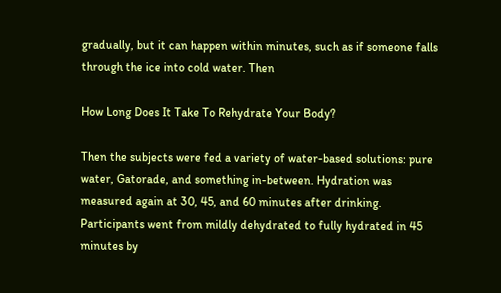gradually, but it can happen within minutes, such as if someone falls through the ice into cold water. Then

How Long Does It Take To Rehydrate Your Body?

Then the subjects were fed a variety of water-based solutions: pure water, Gatorade, and something in-between. Hydration was measured again at 30, 45, and 60 minutes after drinking. Participants went from mildly dehydrated to fully hydrated in 45 minutes by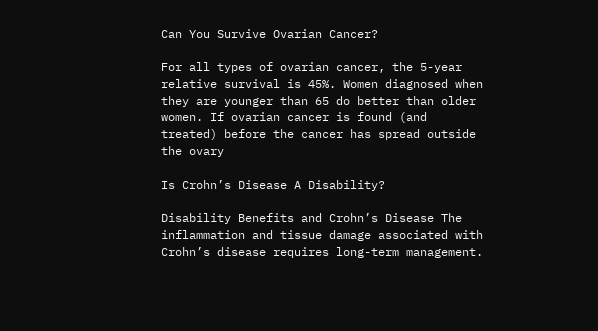Can You Survive Ovarian Cancer?

For all types of ovarian cancer, the 5-year relative survival is 45%. Women diagnosed when they are younger than 65 do better than older women. If ovarian cancer is found (and treated) before the cancer has spread outside the ovary

Is Crohn’s Disease A Disability?

Disability Benefits and Crohn’s Disease The inflammation and tissue damage associated with Crohn’s disease requires long-term management.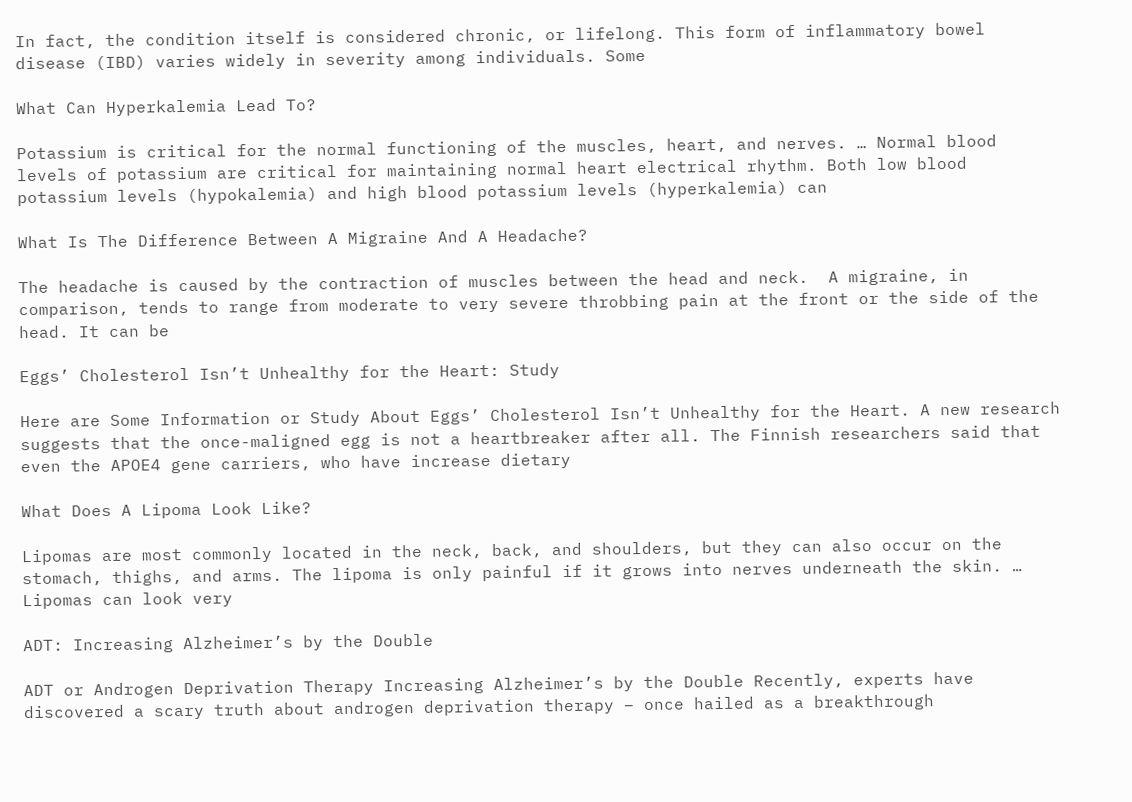In fact, the condition itself is considered chronic, or lifelong. This form of inflammatory bowel disease (IBD) varies widely in severity among individuals. Some

What Can Hyperkalemia Lead To?

Potassium is critical for the normal functioning of the muscles, heart, and nerves. … Normal blood levels of potassium are critical for maintaining normal heart electrical rhythm. Both low blood potassium levels (hypokalemia) and high blood potassium levels (hyperkalemia) can

What Is The Difference Between A Migraine And A Headache?

The headache is caused by the contraction of muscles between the head and neck.  A migraine, in comparison, tends to range from moderate to very severe throbbing pain at the front or the side of the head. It can be

Eggs’ Cholesterol Isn’t Unhealthy for the Heart: Study

Here are Some Information or Study About Eggs’ Cholesterol Isn’t Unhealthy for the Heart. A new research suggests that the once-maligned egg is not a heartbreaker after all. The Finnish researchers said that even the APOE4 gene carriers, who have increase dietary

What Does A Lipoma Look Like?

Lipomas are most commonly located in the neck, back, and shoulders, but they can also occur on the stomach, thighs, and arms. The lipoma is only painful if it grows into nerves underneath the skin. … Lipomas can look very

ADT: Increasing Alzheimer’s by the Double

ADT or Androgen Deprivation Therapy Increasing Alzheimer’s by the Double Recently, experts have discovered a scary truth about androgen deprivation therapy – once hailed as a breakthrough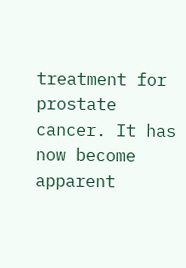treatment for prostate cancer. It has now become apparent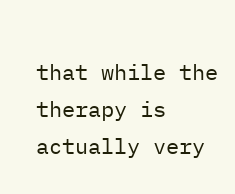that while the therapy is actually very